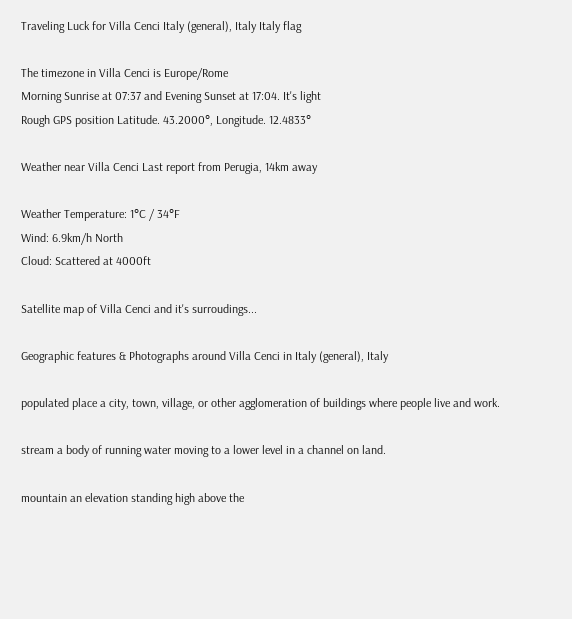Traveling Luck for Villa Cenci Italy (general), Italy Italy flag

The timezone in Villa Cenci is Europe/Rome
Morning Sunrise at 07:37 and Evening Sunset at 17:04. It's light
Rough GPS position Latitude. 43.2000°, Longitude. 12.4833°

Weather near Villa Cenci Last report from Perugia, 14km away

Weather Temperature: 1°C / 34°F
Wind: 6.9km/h North
Cloud: Scattered at 4000ft

Satellite map of Villa Cenci and it's surroudings...

Geographic features & Photographs around Villa Cenci in Italy (general), Italy

populated place a city, town, village, or other agglomeration of buildings where people live and work.

stream a body of running water moving to a lower level in a channel on land.

mountain an elevation standing high above the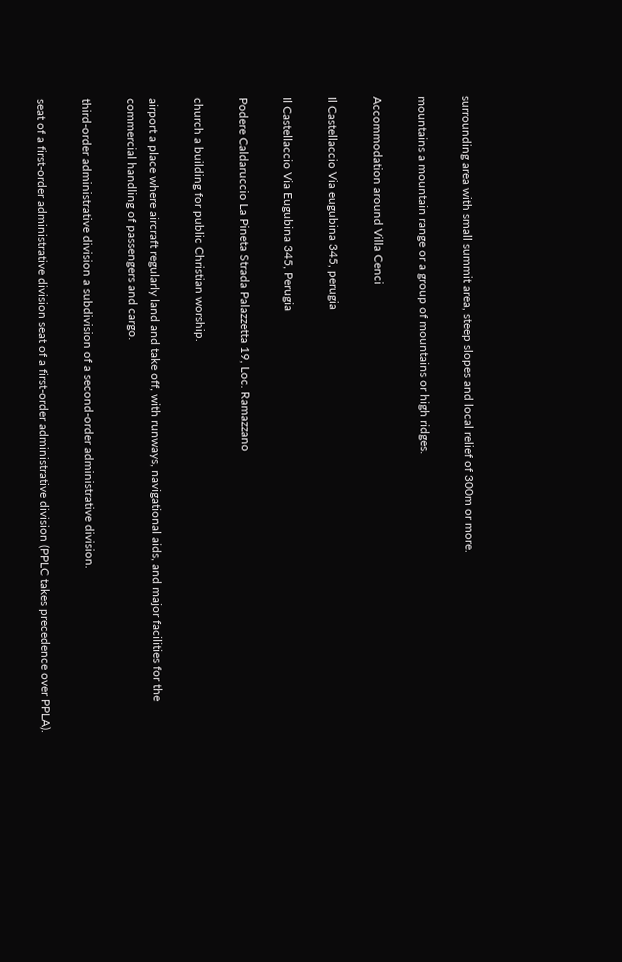surrounding area with small summit area, steep slopes and local relief of 300m or more.

mountains a mountain range or a group of mountains or high ridges.

Accommodation around Villa Cenci

Il Castellaccio Via eugubina 345, perugia

Il Castellaccio Via Eugubina 345, Perugia

Podere Caldaruccio La Pineta Strada Palazzetta 19, Loc. Ramazzano

church a building for public Christian worship.

airport a place where aircraft regularly land and take off, with runways, navigational aids, and major facilities for the commercial handling of passengers and cargo.

third-order administrative division a subdivision of a second-order administrative division.

seat of a first-order administrative division seat of a first-order administrative division (PPLC takes precedence over PPLA).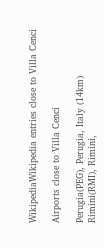WikipediaWikipedia entries close to Villa Cenci

Airports close to Villa Cenci

Perugia(PEG), Perugia, Italy (14km)
Rimini(RMI), Rimini,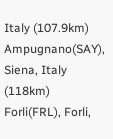Italy (107.9km)
Ampugnano(SAY), Siena, Italy (118km)
Forli(FRL), Forli,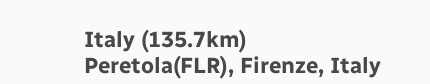Italy (135.7km)
Peretola(FLR), Firenze, Italy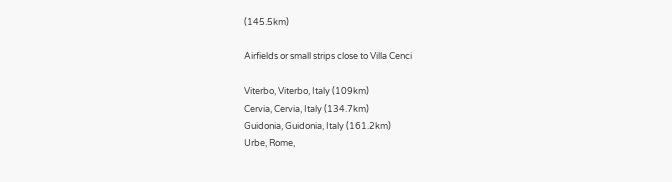(145.5km)

Airfields or small strips close to Villa Cenci

Viterbo, Viterbo, Italy (109km)
Cervia, Cervia, Italy (134.7km)
Guidonia, Guidonia, Italy (161.2km)
Urbe, Rome,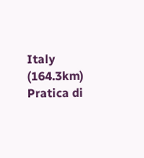Italy (164.3km)
Pratica di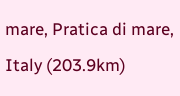mare, Pratica di mare, Italy (203.9km)